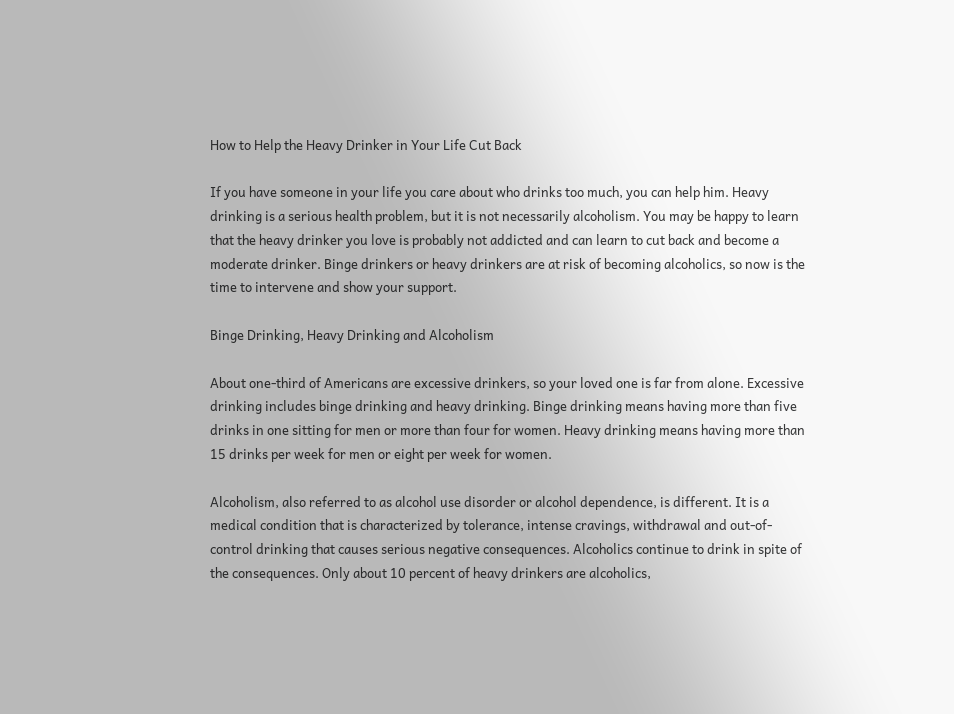How to Help the Heavy Drinker in Your Life Cut Back

If you have someone in your life you care about who drinks too much, you can help him. Heavy drinking is a serious health problem, but it is not necessarily alcoholism. You may be happy to learn that the heavy drinker you love is probably not addicted and can learn to cut back and become a moderate drinker. Binge drinkers or heavy drinkers are at risk of becoming alcoholics, so now is the time to intervene and show your support.

Binge Drinking, Heavy Drinking and Alcoholism

About one-third of Americans are excessive drinkers, so your loved one is far from alone. Excessive drinking includes binge drinking and heavy drinking. Binge drinking means having more than five drinks in one sitting for men or more than four for women. Heavy drinking means having more than 15 drinks per week for men or eight per week for women.

Alcoholism, also referred to as alcohol use disorder or alcohol dependence, is different. It is a medical condition that is characterized by tolerance, intense cravings, withdrawal and out-of-control drinking that causes serious negative consequences. Alcoholics continue to drink in spite of the consequences. Only about 10 percent of heavy drinkers are alcoholics,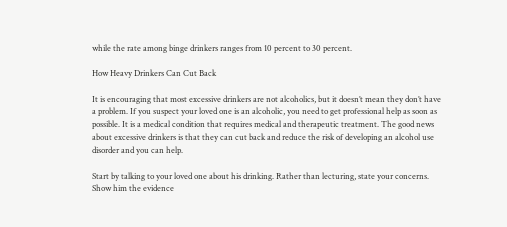while the rate among binge drinkers ranges from 10 percent to 30 percent.

How Heavy Drinkers Can Cut Back

It is encouraging that most excessive drinkers are not alcoholics, but it doesn’t mean they don’t have a problem. If you suspect your loved one is an alcoholic, you need to get professional help as soon as possible. It is a medical condition that requires medical and therapeutic treatment. The good news about excessive drinkers is that they can cut back and reduce the risk of developing an alcohol use disorder and you can help.

Start by talking to your loved one about his drinking. Rather than lecturing, state your concerns. Show him the evidence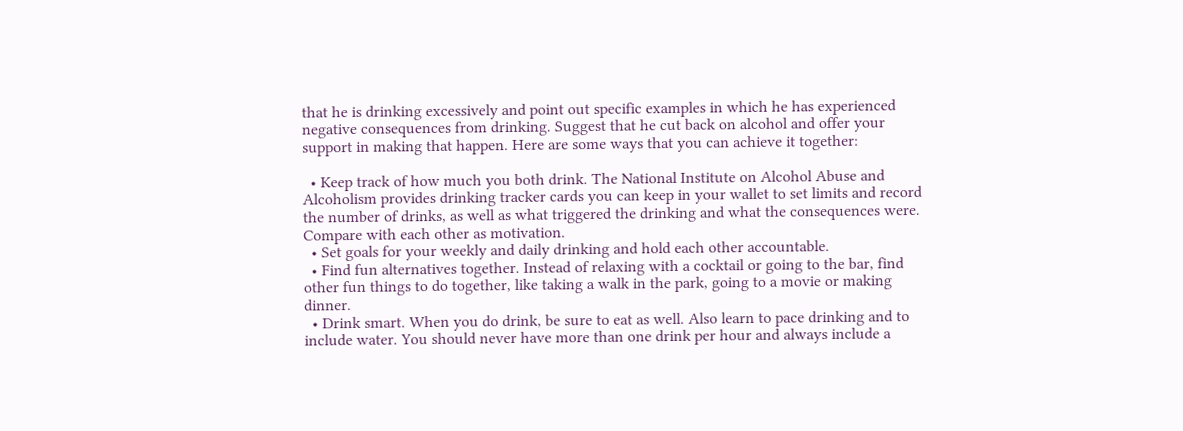that he is drinking excessively and point out specific examples in which he has experienced negative consequences from drinking. Suggest that he cut back on alcohol and offer your support in making that happen. Here are some ways that you can achieve it together:

  • Keep track of how much you both drink. The National Institute on Alcohol Abuse and Alcoholism provides drinking tracker cards you can keep in your wallet to set limits and record the number of drinks, as well as what triggered the drinking and what the consequences were. Compare with each other as motivation.
  • Set goals for your weekly and daily drinking and hold each other accountable.
  • Find fun alternatives together. Instead of relaxing with a cocktail or going to the bar, find other fun things to do together, like taking a walk in the park, going to a movie or making dinner.
  • Drink smart. When you do drink, be sure to eat as well. Also learn to pace drinking and to include water. You should never have more than one drink per hour and always include a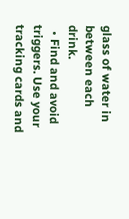glass of water in between each drink.
  • Find and avoid triggers. Use your tracking cards and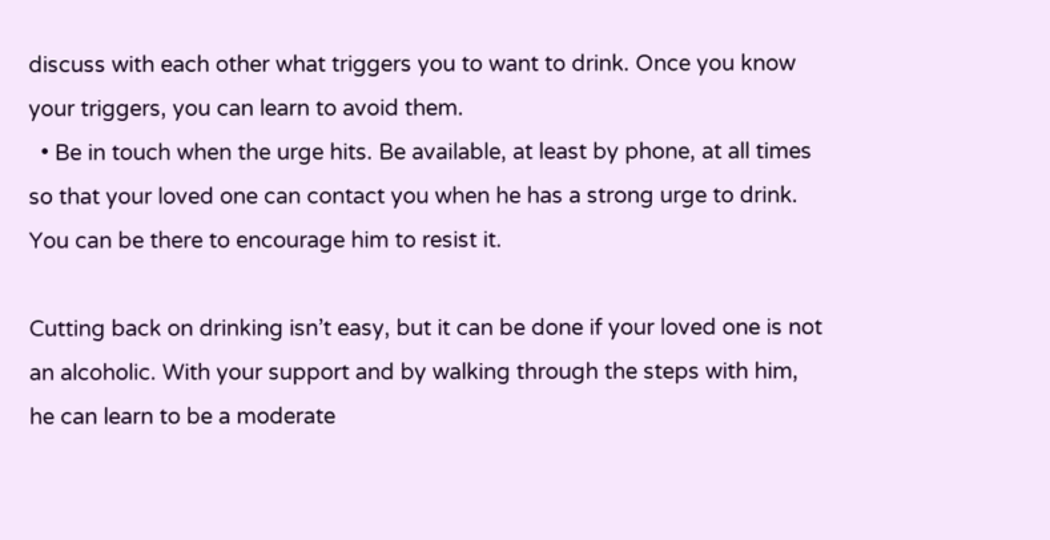discuss with each other what triggers you to want to drink. Once you know your triggers, you can learn to avoid them.
  • Be in touch when the urge hits. Be available, at least by phone, at all times so that your loved one can contact you when he has a strong urge to drink. You can be there to encourage him to resist it.

Cutting back on drinking isn’t easy, but it can be done if your loved one is not an alcoholic. With your support and by walking through the steps with him, he can learn to be a moderate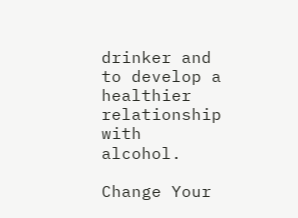drinker and to develop a healthier relationship with alcohol.

Change Your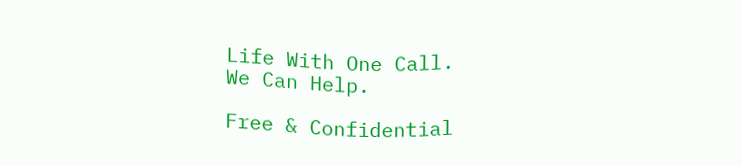Life With One Call.
We Can Help.

Free & Confidential